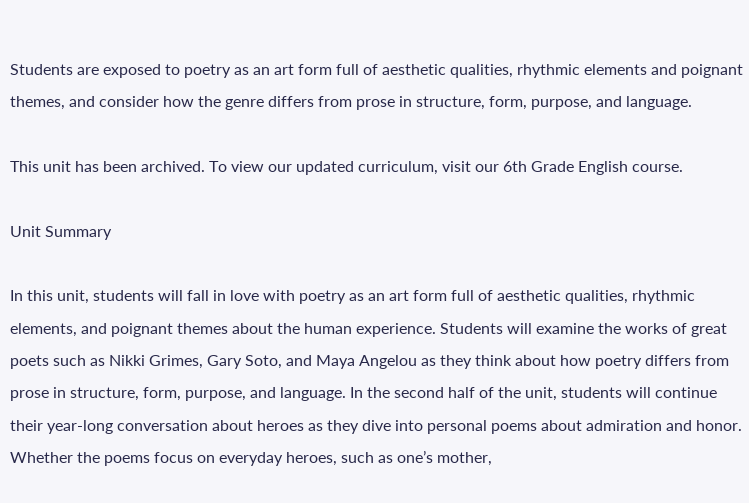Students are exposed to poetry as an art form full of aesthetic qualities, rhythmic elements and poignant themes, and consider how the genre differs from prose in structure, form, purpose, and language.

This unit has been archived. To view our updated curriculum, visit our 6th Grade English course.

Unit Summary

In this unit, students will fall in love with poetry as an art form full of aesthetic qualities, rhythmic elements, and poignant themes about the human experience. Students will examine the works of great poets such as Nikki Grimes, Gary Soto, and Maya Angelou as they think about how poetry differs from prose in structure, form, purpose, and language. In the second half of the unit, students will continue their year-long conversation about heroes as they dive into personal poems about admiration and honor. Whether the poems focus on everyday heroes, such as one’s mother,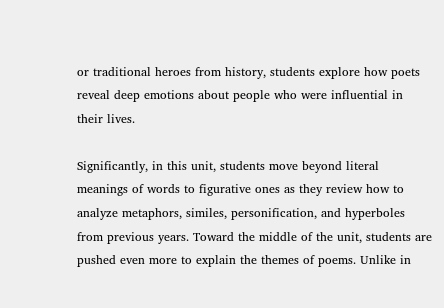or traditional heroes from history, students explore how poets reveal deep emotions about people who were influential in their lives.

Significantly, in this unit, students move beyond literal meanings of words to figurative ones as they review how to analyze metaphors, similes, personification, and hyperboles from previous years. Toward the middle of the unit, students are pushed even more to explain the themes of poems. Unlike in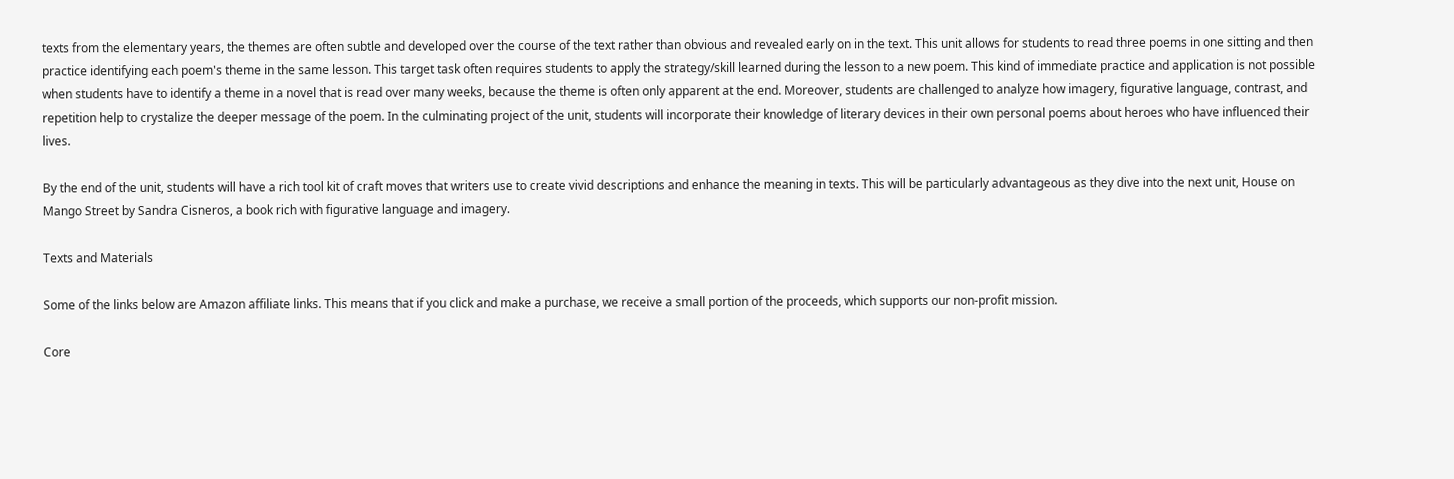texts from the elementary years, the themes are often subtle and developed over the course of the text rather than obvious and revealed early on in the text. This unit allows for students to read three poems in one sitting and then practice identifying each poem's theme in the same lesson. This target task often requires students to apply the strategy/skill learned during the lesson to a new poem. This kind of immediate practice and application is not possible when students have to identify a theme in a novel that is read over many weeks, because the theme is often only apparent at the end. Moreover, students are challenged to analyze how imagery, figurative language, contrast, and repetition help to crystalize the deeper message of the poem. In the culminating project of the unit, students will incorporate their knowledge of literary devices in their own personal poems about heroes who have influenced their lives.

By the end of the unit, students will have a rich tool kit of craft moves that writers use to create vivid descriptions and enhance the meaning in texts. This will be particularly advantageous as they dive into the next unit, House on Mango Street by Sandra Cisneros, a book rich with figurative language and imagery.

Texts and Materials

Some of the links below are Amazon affiliate links. This means that if you click and make a purchase, we receive a small portion of the proceeds, which supports our non-profit mission.

Core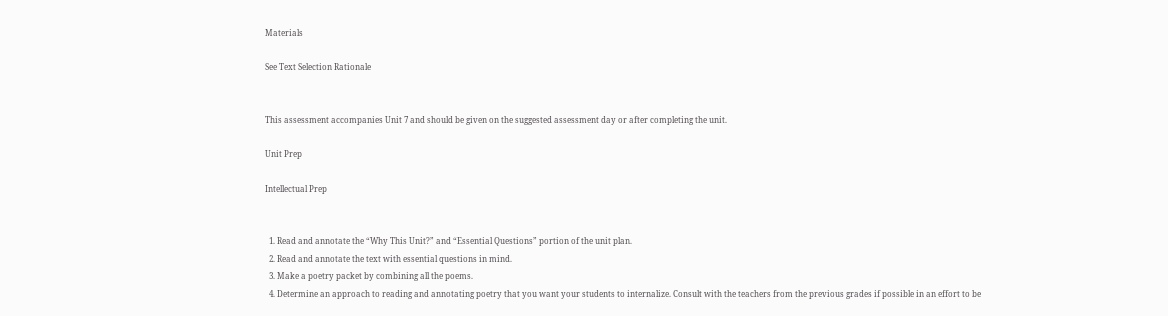Materials

See Text Selection Rationale


This assessment accompanies Unit 7 and should be given on the suggested assessment day or after completing the unit.

Unit Prep

Intellectual Prep


  1. Read and annotate the “Why This Unit?” and “Essential Questions” portion of the unit plan.
  2. Read and annotate the text with essential questions in mind.
  3. Make a poetry packet by combining all the poems.
  4. Determine an approach to reading and annotating poetry that you want your students to internalize. Consult with the teachers from the previous grades if possible in an effort to be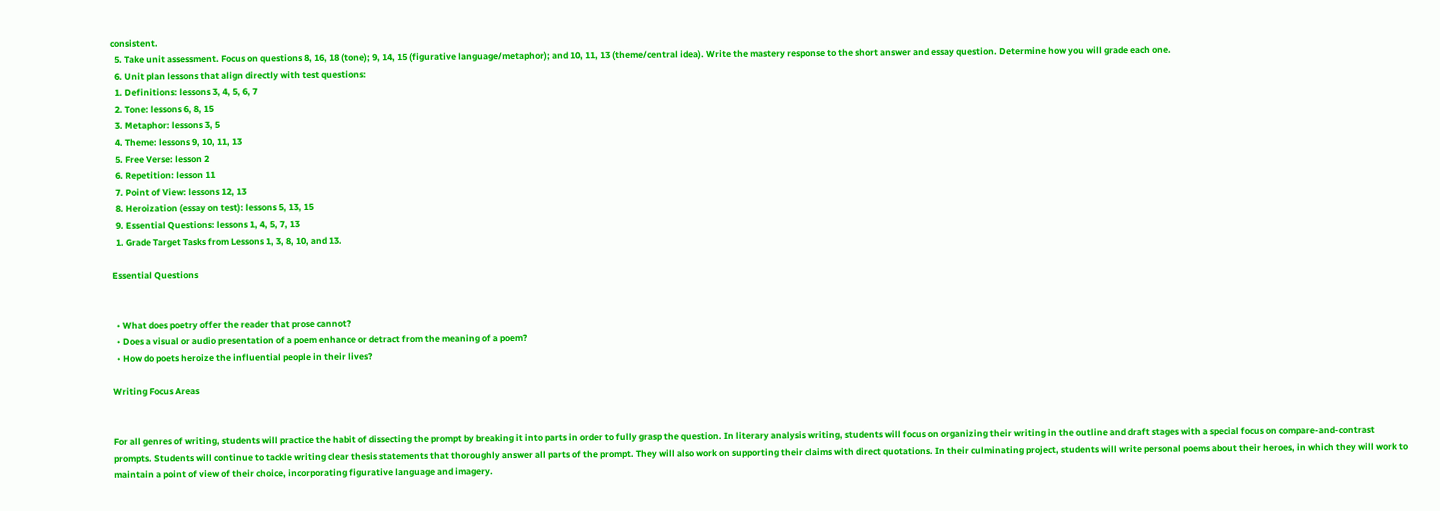consistent.
  5. Take unit assessment. Focus on questions 8, 16, 18 (tone); 9, 14, 15 (figurative language/metaphor); and 10, 11, 13 (theme/central idea). Write the mastery response to the short answer and essay question. Determine how you will grade each one.
  6. Unit plan lessons that align directly with test questions:
  1. Definitions: lessons 3, 4, 5, 6, 7
  2. Tone: lessons 6, 8, 15
  3. Metaphor: lessons 3, 5
  4. Theme: lessons 9, 10, 11, 13
  5. Free Verse: lesson 2
  6. Repetition: lesson 11
  7. Point of View: lessons 12, 13
  8. Heroization (essay on test): lessons 5, 13, 15
  9. Essential Questions: lessons 1, 4, 5, 7, 13
  1. Grade Target Tasks from Lessons 1, 3, 8, 10, and 13.

Essential Questions


  • What does poetry offer the reader that prose cannot?
  • Does a visual or audio presentation of a poem enhance or detract from the meaning of a poem?
  • How do poets heroize the influential people in their lives?

Writing Focus Areas


For all genres of writing, students will practice the habit of dissecting the prompt by breaking it into parts in order to fully grasp the question. In literary analysis writing, students will focus on organizing their writing in the outline and draft stages with a special focus on compare-and-contrast prompts. Students will continue to tackle writing clear thesis statements that thoroughly answer all parts of the prompt. They will also work on supporting their claims with direct quotations. In their culminating project, students will write personal poems about their heroes, in which they will work to maintain a point of view of their choice, incorporating figurative language and imagery.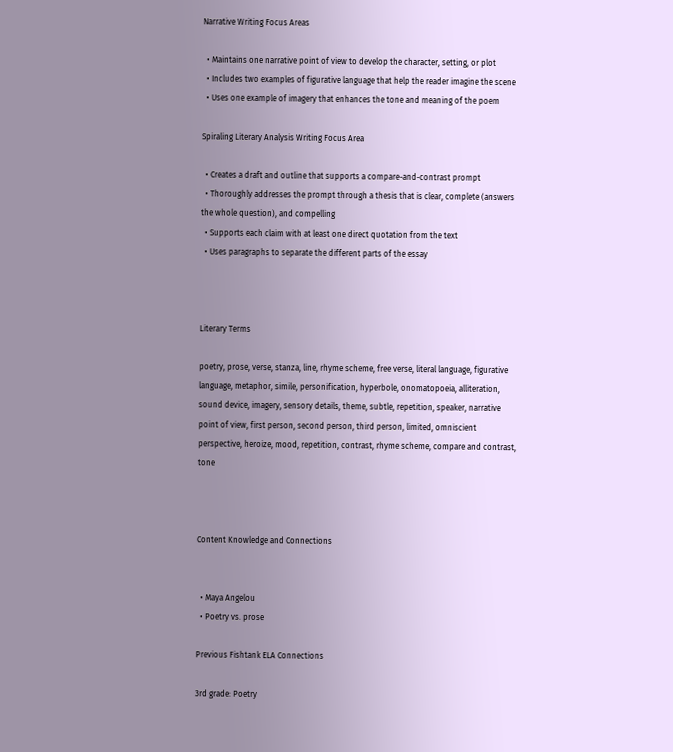Narrative Writing Focus Areas

  • Maintains one narrative point of view to develop the character, setting, or plot
  • Includes two examples of figurative language that help the reader imagine the scene
  • Uses one example of imagery that enhances the tone and meaning of the poem

Spiraling Literary Analysis Writing Focus Area

  • Creates a draft and outline that supports a compare-and-contrast prompt
  • Thoroughly addresses the prompt through a thesis that is clear, complete (answers the whole question), and compelling
  • Supports each claim with at least one direct quotation from the text
  • Uses paragraphs to separate the different parts of the essay



Literary Terms

poetry, prose, verse, stanza, line, rhyme scheme, free verse, literal language, figurative language, metaphor, simile, personification, hyperbole, onomatopoeia, alliteration, sound device, imagery, sensory details, theme, subtle, repetition, speaker, narrative point of view, first person, second person, third person, limited, omniscient perspective, heroize, mood, repetition, contrast, rhyme scheme, compare and contrast, tone



Content Knowledge and Connections


  • Maya Angelou
  • Poetry vs. prose

Previous Fishtank ELA Connections

3rd grade: Poetry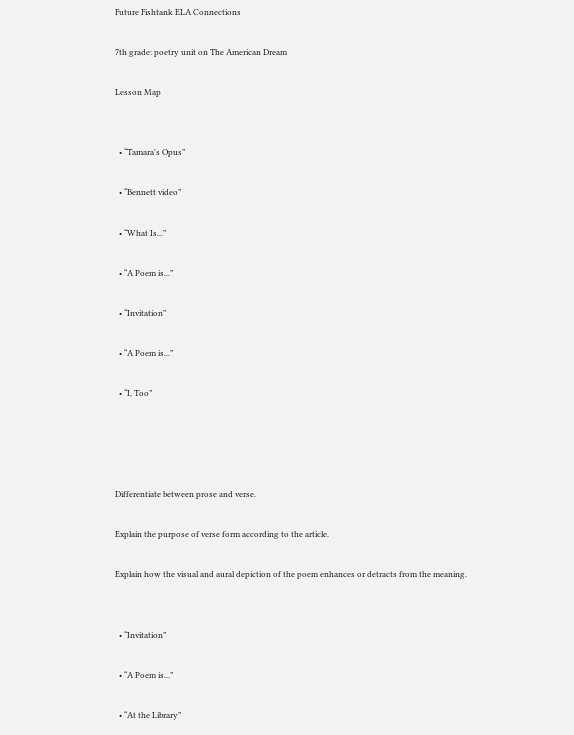Future Fishtank ELA Connections

7th grade: poetry unit on The American Dream

Lesson Map


  • “Tamara's Opus”

  • “Bennett video”

  • “What Is...”

  • “A Poem is...”

  • “Invitation”

  • “A Poem is...”

  • “I, Too”




Differentiate between prose and verse.

Explain the purpose of verse form according to the article.

Explain how the visual and aural depiction of the poem enhances or detracts from the meaning.


  • “Invitation”

  • “A Poem is...”

  • “At the Library”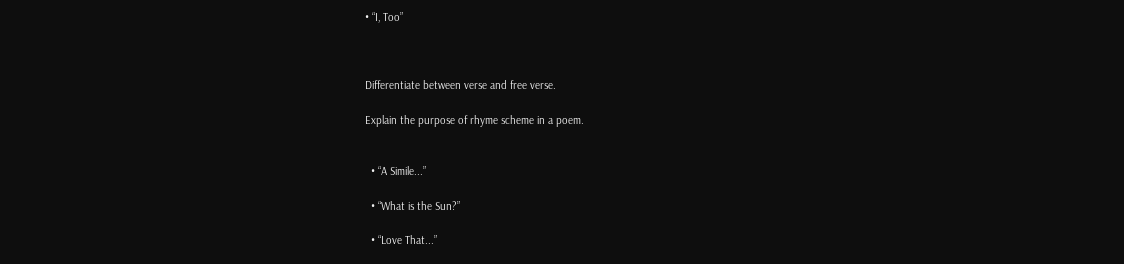• “I, Too”



Differentiate between verse and free verse.

Explain the purpose of rhyme scheme in a poem.


  • “A Simile...”

  • “What is the Sun?”

  • “Love That...”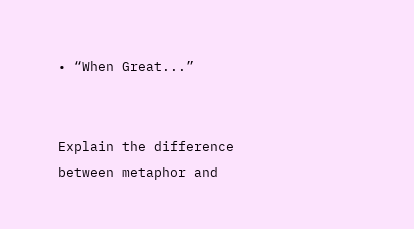• “When Great...”


Explain the difference between metaphor and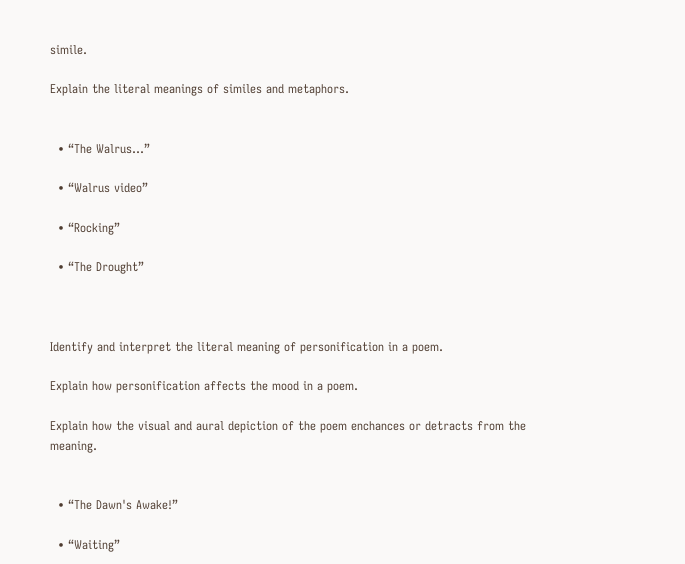simile.

Explain the literal meanings of similes and metaphors.


  • “The Walrus...”

  • “Walrus video”

  • “Rocking”

  • “The Drought”



Identify and interpret the literal meaning of personification in a poem.

Explain how personification affects the mood in a poem.

Explain how the visual and aural depiction of the poem enchances or detracts from the meaning.


  • “The Dawn's Awake!”

  • “Waiting”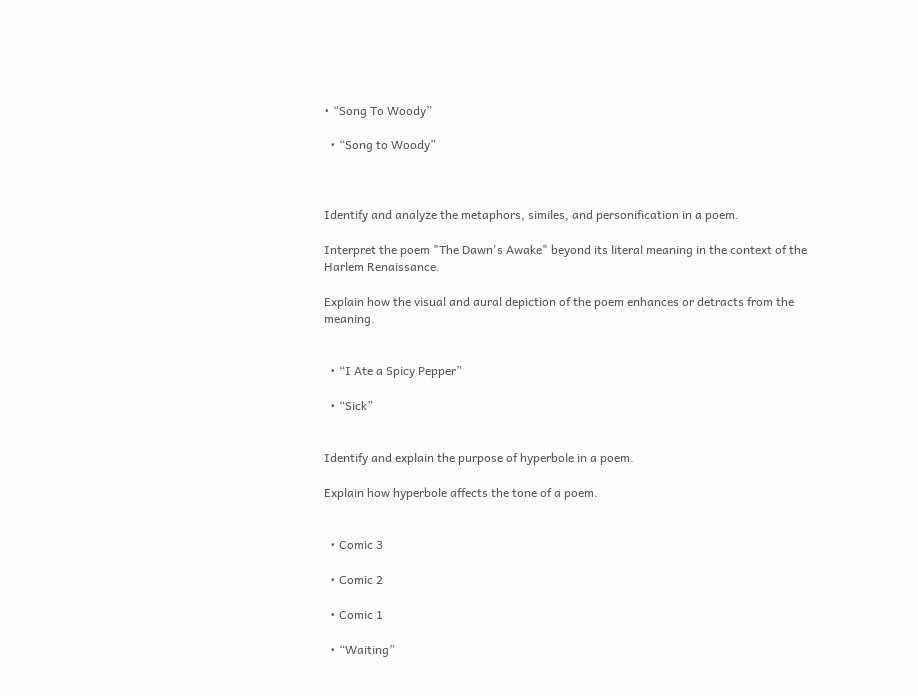• “Song To Woody”

  • “Song to Woody”



Identify and analyze the metaphors, similes, and personification in a poem.

Interpret the poem "The Dawn's Awake" beyond its literal meaning in the context of the Harlem Renaissance.

Explain how the visual and aural depiction of the poem enhances or detracts from the meaning.


  • “I Ate a Spicy Pepper”

  • “Sick”


Identify and explain the purpose of hyperbole in a poem.

Explain how hyperbole affects the tone of a poem.


  • Comic 3

  • Comic 2

  • Comic 1

  • “Waiting”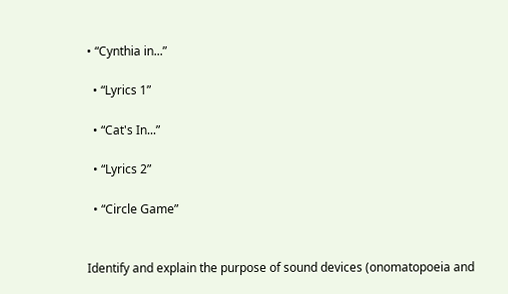• “Cynthia in...”

  • “Lyrics 1”

  • “Cat's In...”

  • “Lyrics 2”

  • “Circle Game”


Identify and explain the purpose of sound devices (onomatopoeia and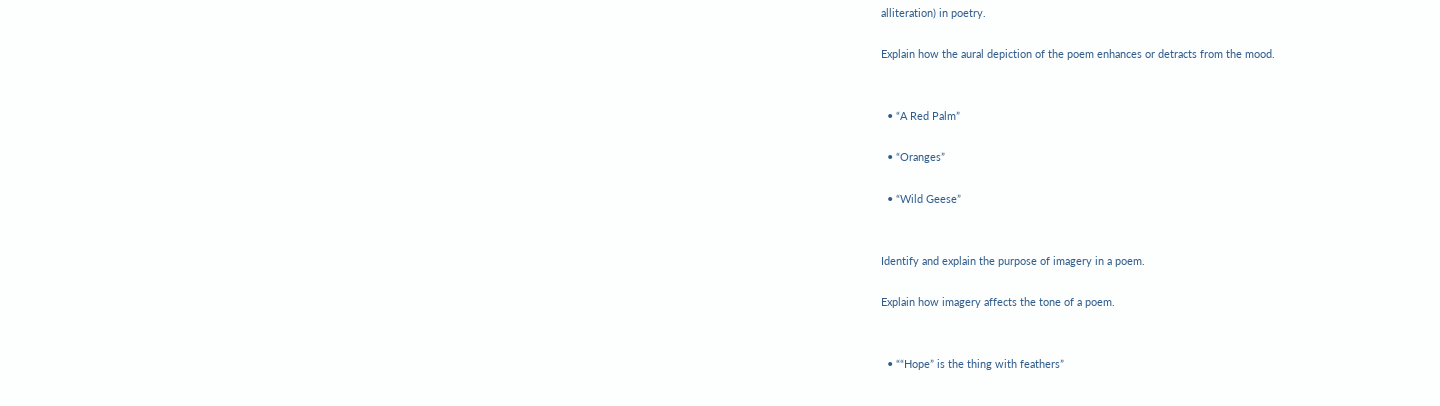alliteration) in poetry.

Explain how the aural depiction of the poem enhances or detracts from the mood.


  • “A Red Palm”

  • “Oranges”

  • “Wild Geese”


Identify and explain the purpose of imagery in a poem.

Explain how imagery affects the tone of a poem.


  • ““Hope” is the thing with feathers”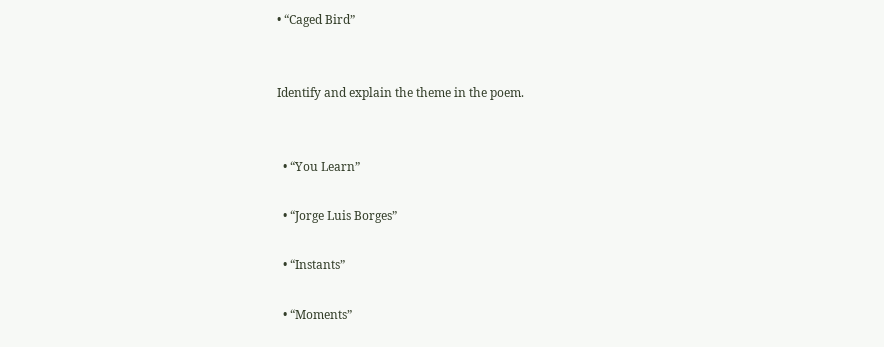• “Caged Bird”


Identify and explain the theme in the poem.


  • “You Learn”

  • “Jorge Luis Borges”

  • “Instants”

  • “Moments”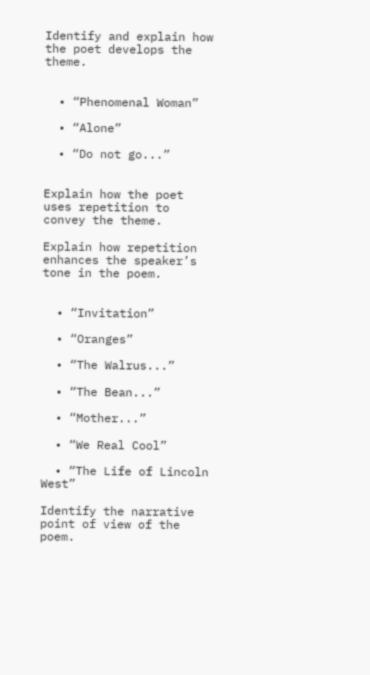Identify and explain how the poet develops the theme.


  • “Phenomenal Woman”

  • “Alone”

  • “Do not go...”


Explain how the poet uses repetition to convey the theme.

Explain how repetition enhances the speaker’s tone in the poem.


  • “Invitation”

  • “Oranges”

  • “The Walrus...”

  • “The Bean...”

  • “Mother...”

  • “We Real Cool”

  • “The Life of Lincoln West”

Identify the narrative point of view of the poem.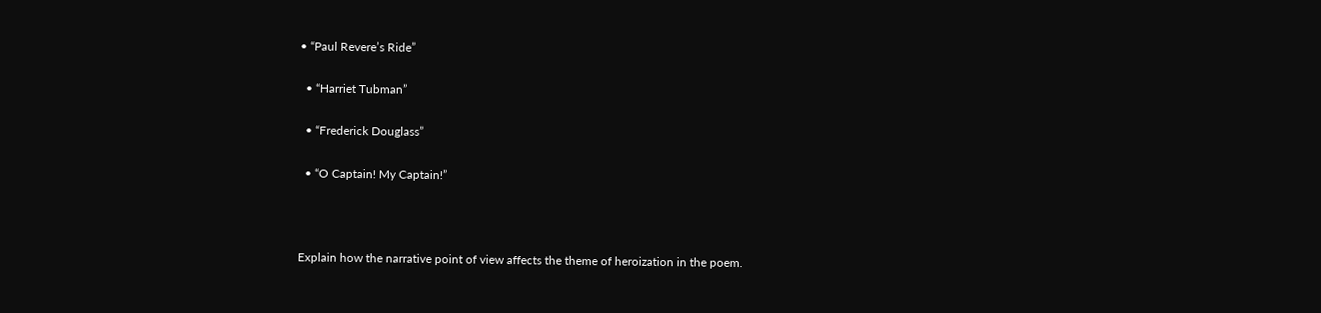• “Paul Revere’s Ride”

  • “Harriet Tubman”

  • “Frederick Douglass”

  • “O Captain! My Captain!”



Explain how the narrative point of view affects the theme of heroization in the poem.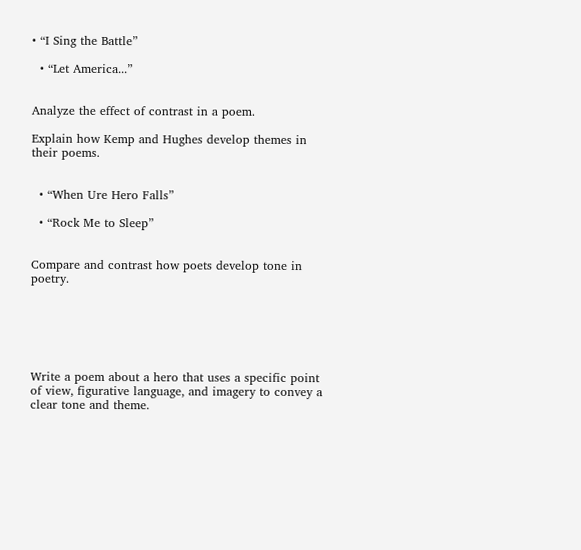• “I Sing the Battle”

  • “Let America...”


Analyze the effect of contrast in a poem.

Explain how Kemp and Hughes develop themes in their poems.


  • “When Ure Hero Falls”

  • “Rock Me to Sleep”


Compare and contrast how poets develop tone in poetry.






Write a poem about a hero that uses a specific point of view, figurative language, and imagery to convey a clear tone and theme.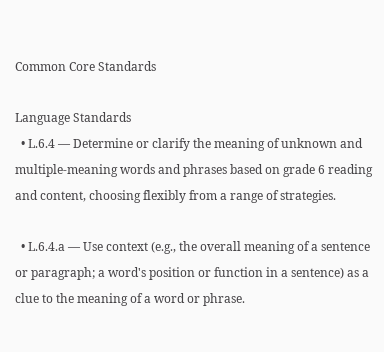Common Core Standards

Language Standards
  • L.6.4 — Determine or clarify the meaning of unknown and multiple-meaning words and phrases based on grade 6 reading and content, choosing flexibly from a range of strategies.

  • L.6.4.a — Use context (e.g., the overall meaning of a sentence or paragraph; a word's position or function in a sentence) as a clue to the meaning of a word or phrase.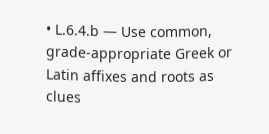• L.6.4.b — Use common, grade-appropriate Greek or Latin affixes and roots as clues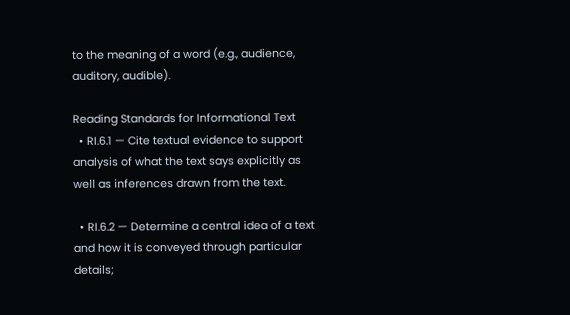to the meaning of a word (e.g., audience, auditory, audible).

Reading Standards for Informational Text
  • RI.6.1 — Cite textual evidence to support analysis of what the text says explicitly as well as inferences drawn from the text.

  • RI.6.2 — Determine a central idea of a text and how it is conveyed through particular details;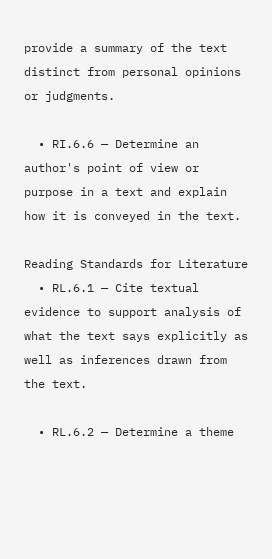provide a summary of the text distinct from personal opinions or judgments.

  • RI.6.6 — Determine an author's point of view or purpose in a text and explain how it is conveyed in the text.

Reading Standards for Literature
  • RL.6.1 — Cite textual evidence to support analysis of what the text says explicitly as well as inferences drawn from the text.

  • RL.6.2 — Determine a theme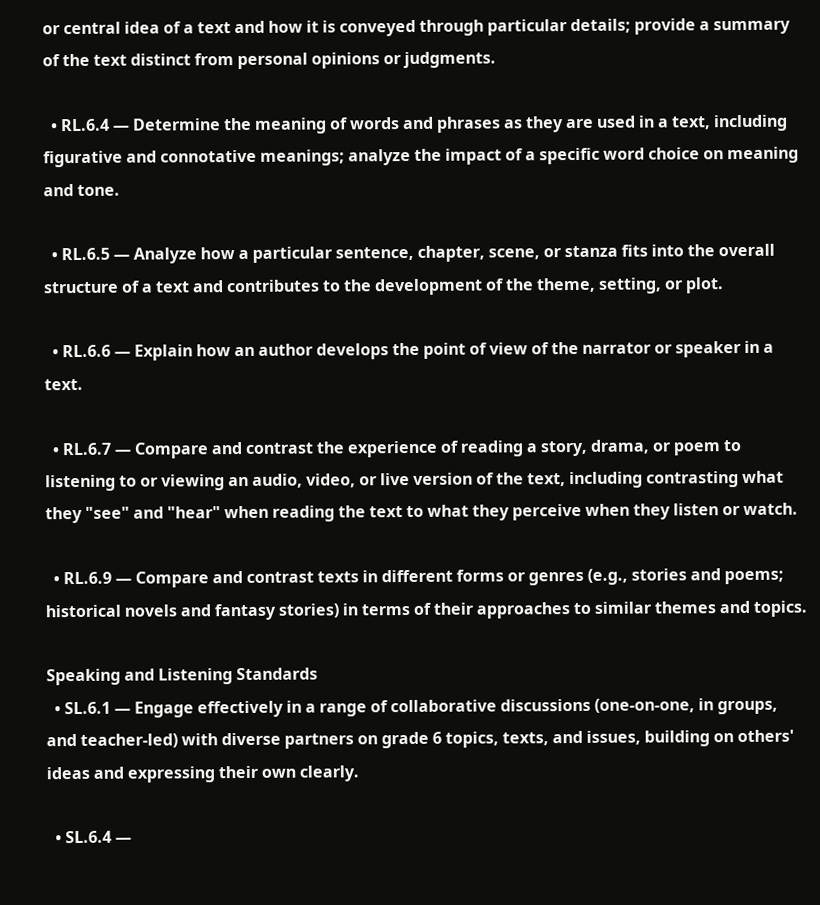or central idea of a text and how it is conveyed through particular details; provide a summary of the text distinct from personal opinions or judgments.

  • RL.6.4 — Determine the meaning of words and phrases as they are used in a text, including figurative and connotative meanings; analyze the impact of a specific word choice on meaning and tone.

  • RL.6.5 — Analyze how a particular sentence, chapter, scene, or stanza fits into the overall structure of a text and contributes to the development of the theme, setting, or plot.

  • RL.6.6 — Explain how an author develops the point of view of the narrator or speaker in a text.

  • RL.6.7 — Compare and contrast the experience of reading a story, drama, or poem to listening to or viewing an audio, video, or live version of the text, including contrasting what they "see" and "hear" when reading the text to what they perceive when they listen or watch.

  • RL.6.9 — Compare and contrast texts in different forms or genres (e.g., stories and poems; historical novels and fantasy stories) in terms of their approaches to similar themes and topics.

Speaking and Listening Standards
  • SL.6.1 — Engage effectively in a range of collaborative discussions (one-on-one, in groups, and teacher-led) with diverse partners on grade 6 topics, texts, and issues, building on others' ideas and expressing their own clearly.

  • SL.6.4 —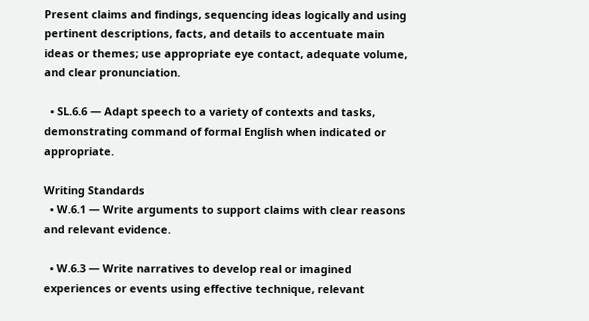Present claims and findings, sequencing ideas logically and using pertinent descriptions, facts, and details to accentuate main ideas or themes; use appropriate eye contact, adequate volume, and clear pronunciation.

  • SL.6.6 — Adapt speech to a variety of contexts and tasks, demonstrating command of formal English when indicated or appropriate.

Writing Standards
  • W.6.1 — Write arguments to support claims with clear reasons and relevant evidence.

  • W.6.3 — Write narratives to develop real or imagined experiences or events using effective technique, relevant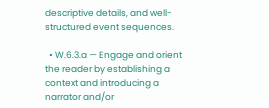descriptive details, and well-structured event sequences.

  • W.6.3.a — Engage and orient the reader by establishing a context and introducing a narrator and/or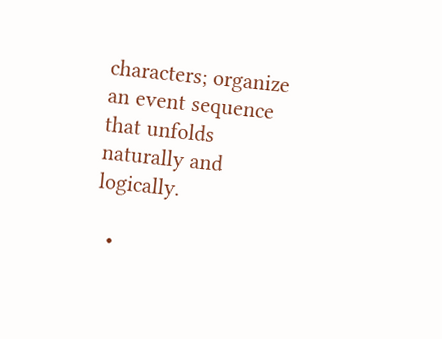characters; organize an event sequence that unfolds naturally and logically.

  •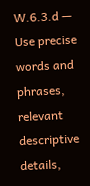W.6.3.d — Use precise words and phrases, relevant descriptive details,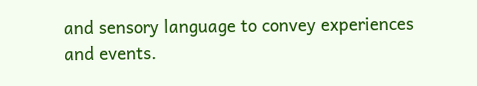and sensory language to convey experiences and events.